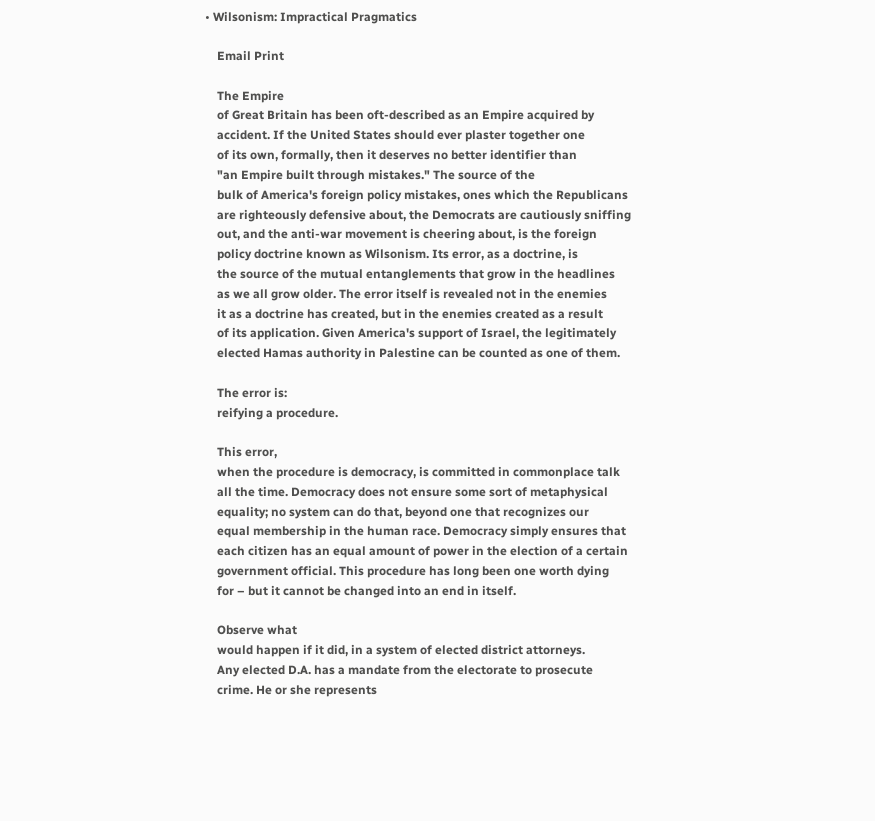• Wilsonism: Impractical Pragmatics

    Email Print

    The Empire
    of Great Britain has been oft-described as an Empire acquired by
    accident. If the United States should ever plaster together one
    of its own, formally, then it deserves no better identifier than
    "an Empire built through mistakes." The source of the
    bulk of America's foreign policy mistakes, ones which the Republicans
    are righteously defensive about, the Democrats are cautiously sniffing
    out, and the anti-war movement is cheering about, is the foreign
    policy doctrine known as Wilsonism. Its error, as a doctrine, is
    the source of the mutual entanglements that grow in the headlines
    as we all grow older. The error itself is revealed not in the enemies
    it as a doctrine has created, but in the enemies created as a result
    of its application. Given America's support of Israel, the legitimately
    elected Hamas authority in Palestine can be counted as one of them.

    The error is:
    reifying a procedure.

    This error,
    when the procedure is democracy, is committed in commonplace talk
    all the time. Democracy does not ensure some sort of metaphysical
    equality; no system can do that, beyond one that recognizes our
    equal membership in the human race. Democracy simply ensures that
    each citizen has an equal amount of power in the election of a certain
    government official. This procedure has long been one worth dying
    for – but it cannot be changed into an end in itself.

    Observe what
    would happen if it did, in a system of elected district attorneys.
    Any elected D.A. has a mandate from the electorate to prosecute
    crime. He or she represents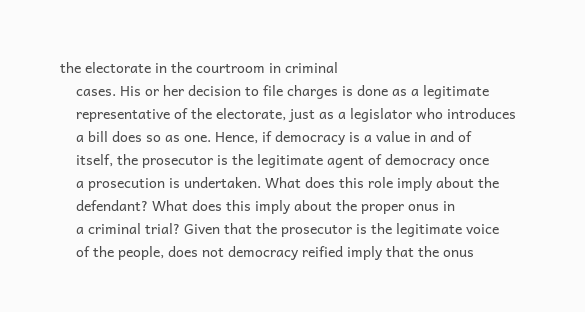the electorate in the courtroom in criminal
    cases. His or her decision to file charges is done as a legitimate
    representative of the electorate, just as a legislator who introduces
    a bill does so as one. Hence, if democracy is a value in and of
    itself, the prosecutor is the legitimate agent of democracy once
    a prosecution is undertaken. What does this role imply about the
    defendant? What does this imply about the proper onus in
    a criminal trial? Given that the prosecutor is the legitimate voice
    of the people, does not democracy reified imply that the onus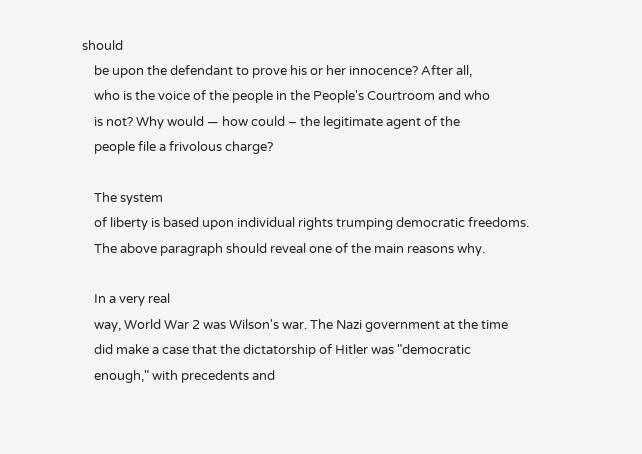should
    be upon the defendant to prove his or her innocence? After all,
    who is the voice of the people in the People's Courtroom and who
    is not? Why would — how could – the legitimate agent of the
    people file a frivolous charge?

    The system
    of liberty is based upon individual rights trumping democratic freedoms.
    The above paragraph should reveal one of the main reasons why.

    In a very real
    way, World War 2 was Wilson's war. The Nazi government at the time
    did make a case that the dictatorship of Hitler was "democratic
    enough," with precedents and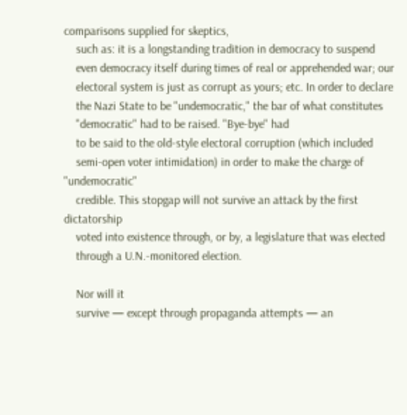comparisons supplied for skeptics,
    such as: it is a longstanding tradition in democracy to suspend
    even democracy itself during times of real or apprehended war; our
    electoral system is just as corrupt as yours; etc. In order to declare
    the Nazi State to be "undemocratic," the bar of what constitutes
    "democratic" had to be raised. "Bye-bye" had
    to be said to the old-style electoral corruption (which included
    semi-open voter intimidation) in order to make the charge of "undemocratic"
    credible. This stopgap will not survive an attack by the first dictatorship
    voted into existence through, or by, a legislature that was elected
    through a U.N.-monitored election.

    Nor will it
    survive — except through propaganda attempts — an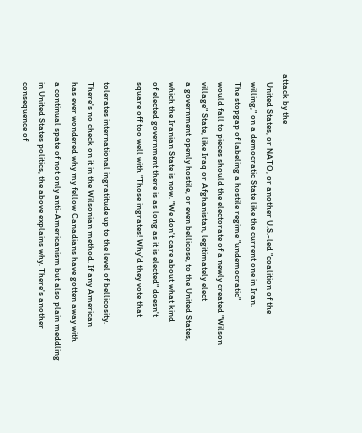attack by the
    United States, or NATO, or another U.S.-led "coalition of the
    willing," on a democratic State like the current one in Iran.
    The stopgap of labeling a hostile regime "undemocratic"
    would fall to pieces should the electorate of a newly created "Wilson
    village" State, like Iraq or Afghanistan, legitimately elect
    a government openly hostile, or even bellicose, to the United States,
    which the Iranian State is now. "We don't care about what kind
    of elected government there is as long as it is elected" doesn't
    square off too well with "Those ingrates! Why'd they vote that

    tolerates international ingratitude up to the level of bellicosity.
    There's no check on it in the Wilsonian method. If any American
    has ever wondered why my fellow Canadians have gotten away with
    a continual spate of not only anti-Americanism but also plain meddling
    in United States politics, the above explains why. There's another
    consequence of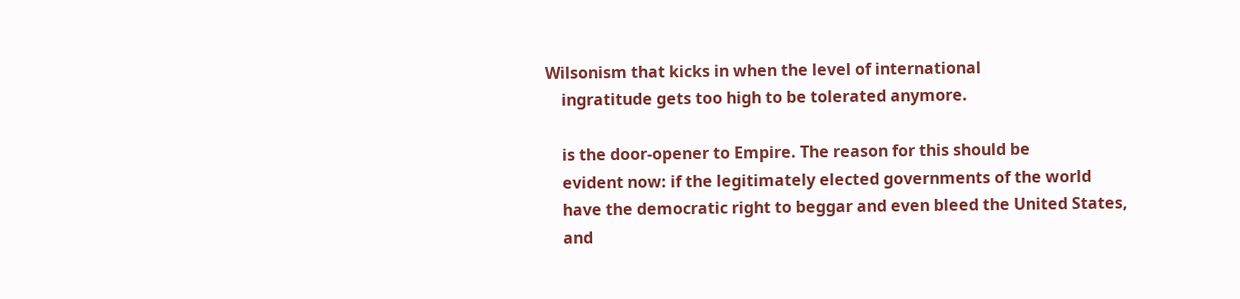Wilsonism that kicks in when the level of international
    ingratitude gets too high to be tolerated anymore.

    is the door-opener to Empire. The reason for this should be
    evident now: if the legitimately elected governments of the world
    have the democratic right to beggar and even bleed the United States,
    and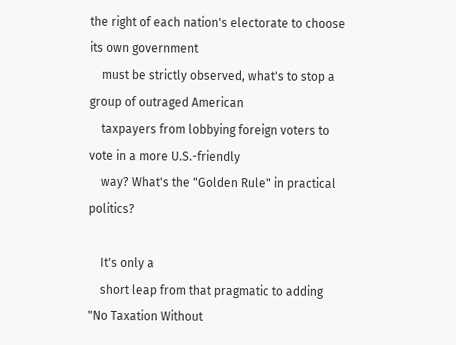the right of each nation's electorate to choose its own government
    must be strictly observed, what's to stop a group of outraged American
    taxpayers from lobbying foreign voters to vote in a more U.S.-friendly
    way? What's the "Golden Rule" in practical politics?

    It's only a
    short leap from that pragmatic to adding "No Taxation Without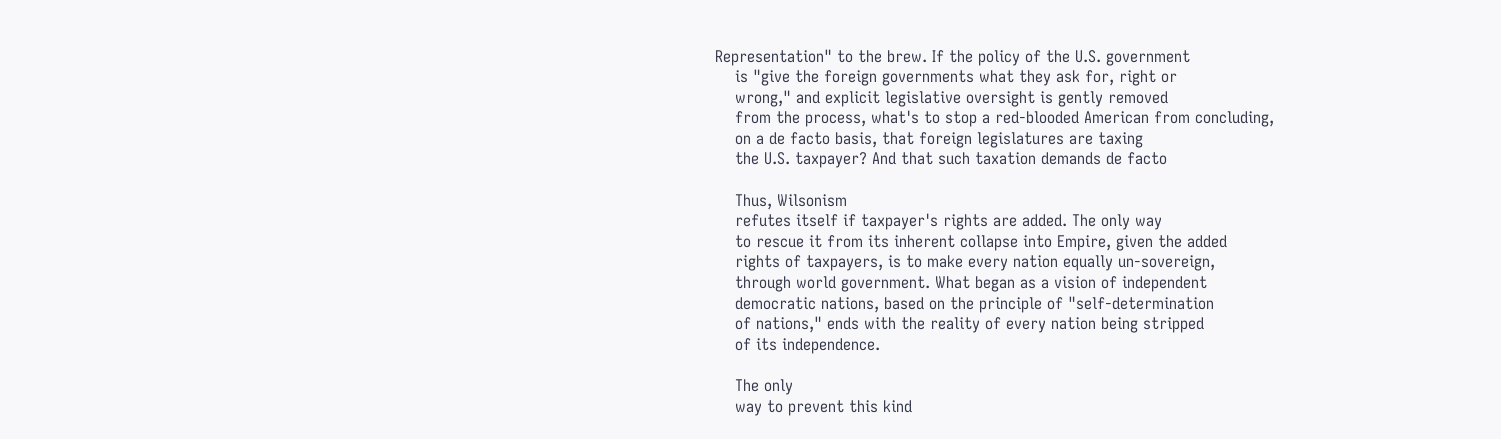Representation" to the brew. If the policy of the U.S. government
    is "give the foreign governments what they ask for, right or
    wrong," and explicit legislative oversight is gently removed
    from the process, what's to stop a red-blooded American from concluding,
    on a de facto basis, that foreign legislatures are taxing
    the U.S. taxpayer? And that such taxation demands de facto

    Thus, Wilsonism
    refutes itself if taxpayer's rights are added. The only way
    to rescue it from its inherent collapse into Empire, given the added
    rights of taxpayers, is to make every nation equally un-sovereign,
    through world government. What began as a vision of independent
    democratic nations, based on the principle of "self-determination
    of nations," ends with the reality of every nation being stripped
    of its independence.

    The only
    way to prevent this kind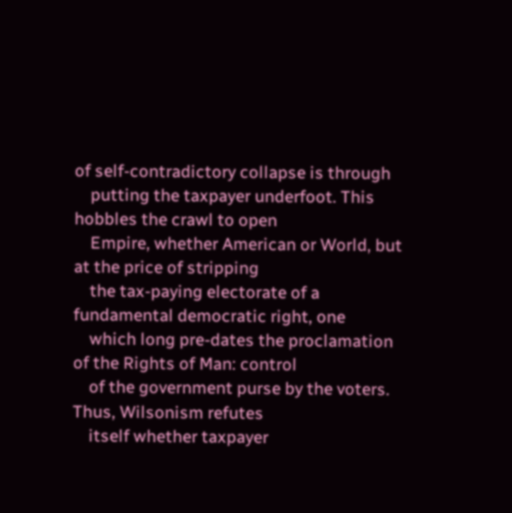of self-contradictory collapse is through
    putting the taxpayer underfoot. This hobbles the crawl to open
    Empire, whether American or World, but at the price of stripping
    the tax-paying electorate of a fundamental democratic right, one
    which long pre-dates the proclamation of the Rights of Man: control
    of the government purse by the voters. Thus, Wilsonism refutes
    itself whether taxpayer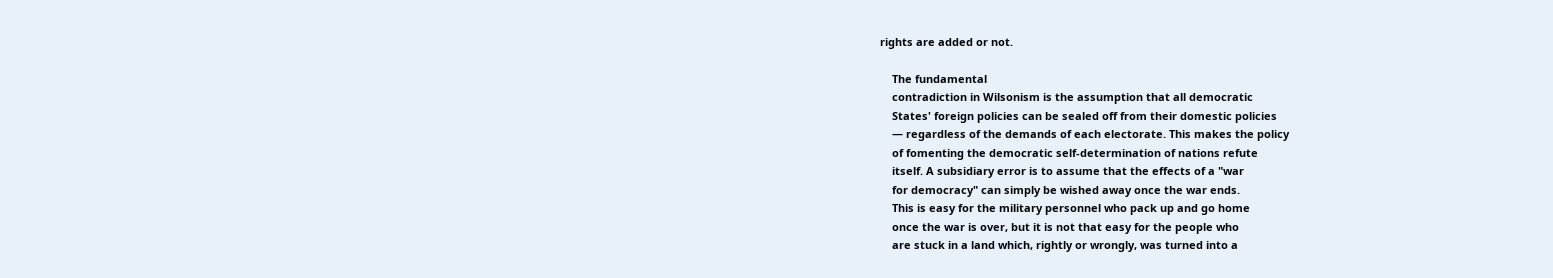rights are added or not.

    The fundamental
    contradiction in Wilsonism is the assumption that all democratic
    States' foreign policies can be sealed off from their domestic policies
    — regardless of the demands of each electorate. This makes the policy
    of fomenting the democratic self-determination of nations refute
    itself. A subsidiary error is to assume that the effects of a "war
    for democracy" can simply be wished away once the war ends.
    This is easy for the military personnel who pack up and go home
    once the war is over, but it is not that easy for the people who
    are stuck in a land which, rightly or wrongly, was turned into a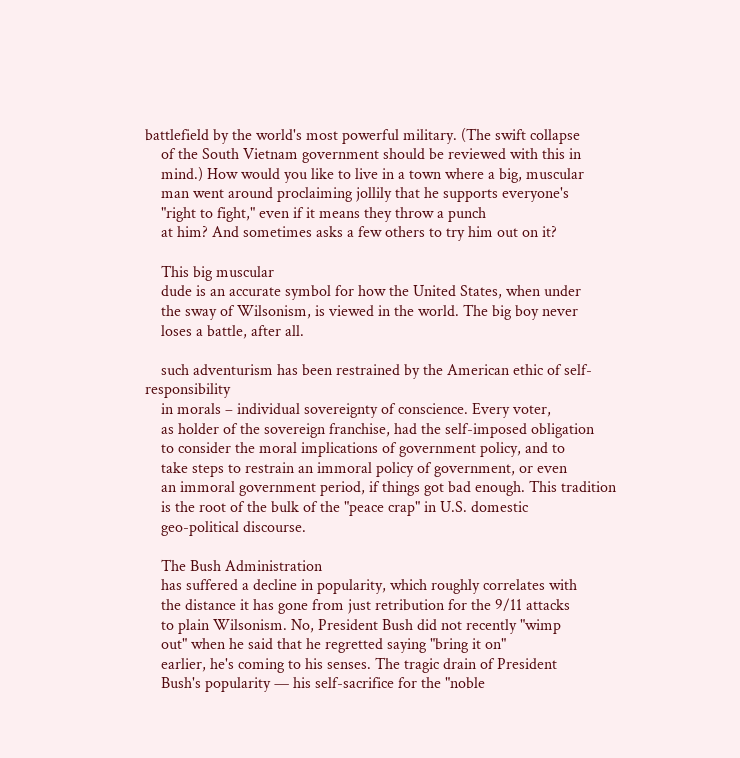battlefield by the world's most powerful military. (The swift collapse
    of the South Vietnam government should be reviewed with this in
    mind.) How would you like to live in a town where a big, muscular
    man went around proclaiming jollily that he supports everyone's
    "right to fight," even if it means they throw a punch
    at him? And sometimes asks a few others to try him out on it?

    This big muscular
    dude is an accurate symbol for how the United States, when under
    the sway of Wilsonism, is viewed in the world. The big boy never
    loses a battle, after all.

    such adventurism has been restrained by the American ethic of self-responsibility
    in morals – individual sovereignty of conscience. Every voter,
    as holder of the sovereign franchise, had the self-imposed obligation
    to consider the moral implications of government policy, and to
    take steps to restrain an immoral policy of government, or even
    an immoral government period, if things got bad enough. This tradition
    is the root of the bulk of the "peace crap" in U.S. domestic
    geo-political discourse.

    The Bush Administration
    has suffered a decline in popularity, which roughly correlates with
    the distance it has gone from just retribution for the 9/11 attacks
    to plain Wilsonism. No, President Bush did not recently "wimp
    out" when he said that he regretted saying "bring it on"
    earlier, he's coming to his senses. The tragic drain of President
    Bush's popularity — his self-sacrifice for the "noble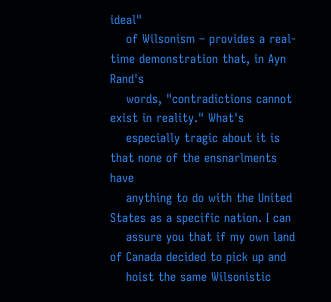ideal"
    of Wilsonism – provides a real-time demonstration that, in Ayn Rand's
    words, "contradictions cannot exist in reality." What's
    especially tragic about it is that none of the ensnarlments have
    anything to do with the United States as a specific nation. I can
    assure you that if my own land of Canada decided to pick up and
    hoist the same Wilsonistic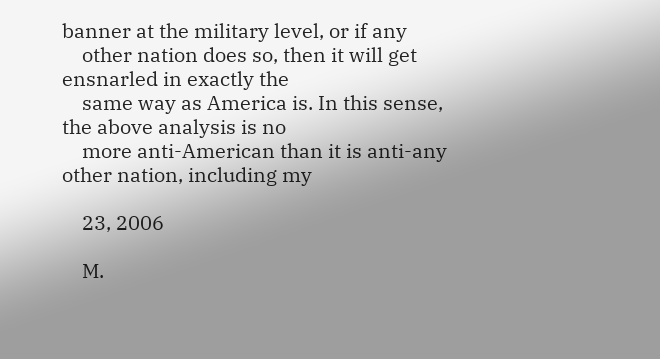banner at the military level, or if any
    other nation does so, then it will get ensnarled in exactly the
    same way as America is. In this sense, the above analysis is no
    more anti-American than it is anti-any other nation, including my

    23, 2006

    M.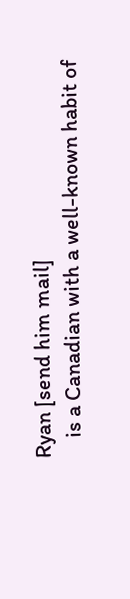Ryan [send him mail]
    is a Canadian with a well-known habit of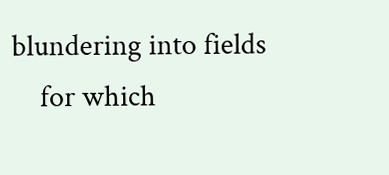blundering into fields
    for which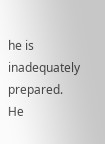he is inadequately prepared. He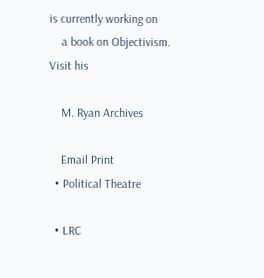is currently working on
    a book on Objectivism. Visit his

    M. Ryan Archives

    Email Print
  • Political Theatre

  • LRC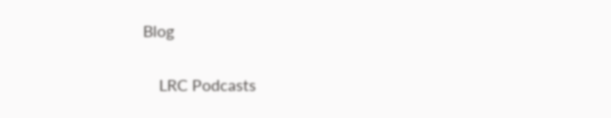Blog

    LRC Podcasts